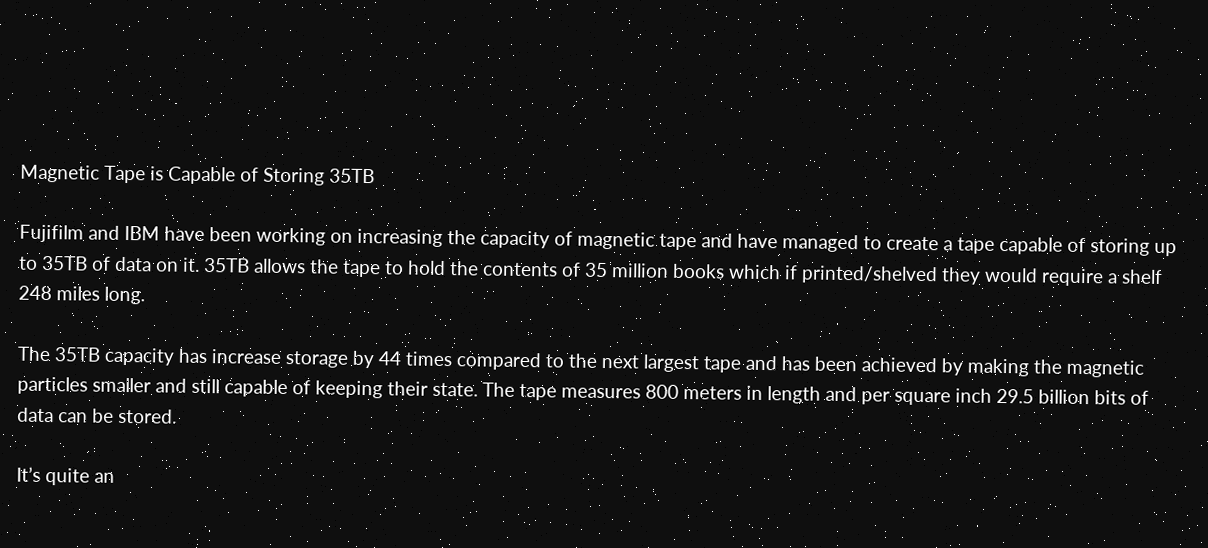Magnetic Tape is Capable of Storing 35TB

Fujifilm and IBM have been working on increasing the capacity of magnetic tape and have managed to create a tape capable of storing up to 35TB of data on it. 35TB allows the tape to hold the contents of 35 million books which if printed/shelved they would require a shelf 248 miles long.

The 35TB capacity has increase storage by 44 times compared to the next largest tape and has been achieved by making the magnetic particles smaller and still capable of keeping their state. The tape measures 800 meters in length and per square inch 29.5 billion bits of data can be stored.

It’s quite an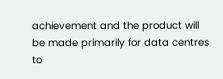achievement and the product will be made primarily for data centres to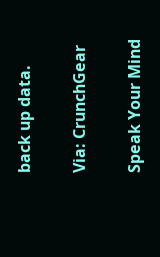back up data.

Via: CrunchGear

Speak Your Mind